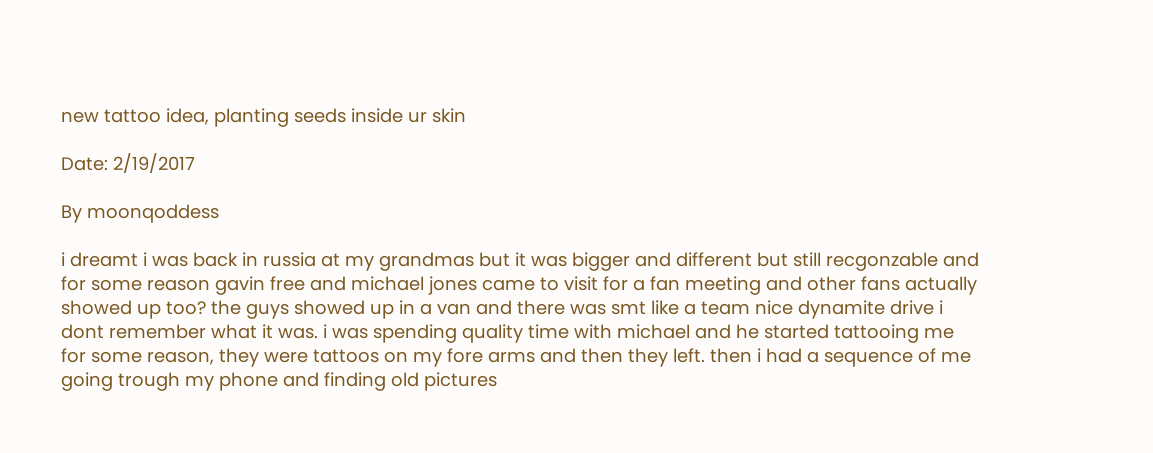new tattoo idea, planting seeds inside ur skin

Date: 2/19/2017

By moonqoddess

i dreamt i was back in russia at my grandmas but it was bigger and different but still recgonzable and for some reason gavin free and michael jones came to visit for a fan meeting and other fans actually showed up too? the guys showed up in a van and there was smt like a team nice dynamite drive i dont remember what it was. i was spending quality time with michael and he started tattooing me for some reason, they were tattoos on my fore arms and then they left. then i had a sequence of me going trough my phone and finding old pictures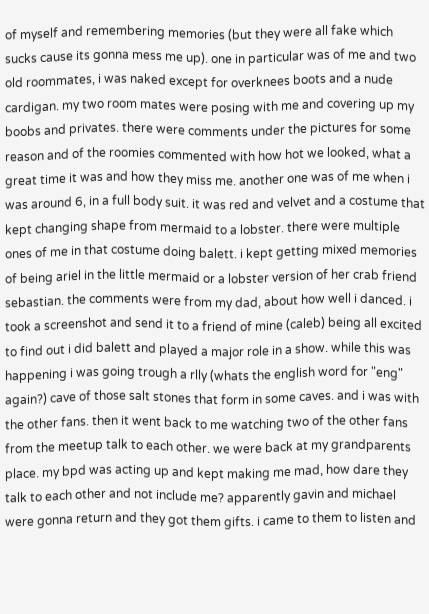of myself and remembering memories (but they were all fake which sucks cause its gonna mess me up). one in particular was of me and two old roommates, i was naked except for overknees boots and a nude cardigan. my two room mates were posing with me and covering up my boobs and privates. there were comments under the pictures for some reason and of the roomies commented with how hot we looked, what a great time it was and how they miss me. another one was of me when i was around 6, in a full body suit. it was red and velvet and a costume that kept changing shape from mermaid to a lobster. there were multiple ones of me in that costume doing balett. i kept getting mixed memories of being ariel in the little mermaid or a lobster version of her crab friend sebastian. the comments were from my dad, about how well i danced. i took a screenshot and send it to a friend of mine (caleb) being all excited to find out i did balett and played a major role in a show. while this was happening i was going trough a rlly (whats the english word for "eng" again?) cave of those salt stones that form in some caves. and i was with the other fans. then it went back to me watching two of the other fans from the meetup talk to each other. we were back at my grandparents place. my bpd was acting up and kept making me mad, how dare they talk to each other and not include me? apparently gavin and michael were gonna return and they got them gifts. i came to them to listen and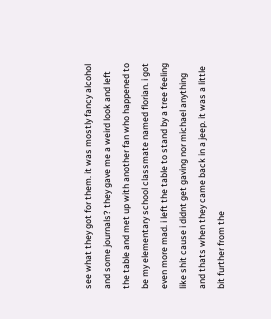see what they got for them. it was mostly fancy alcohol and some journals? they gave me a weird look and left the table and met up with another fan who happened to be my elementary school classmate named florian. i got even more mad. i left the table to stand by a tree feeling like shit cause i didnt get gaving nor michael anything and thats when they came back in a jeep. it was a little bit further from the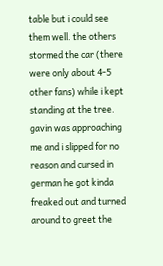table but i could see them well. the others stormed the car (there were only about 4-5 other fans) while i kept standing at the tree. gavin was approaching me and i slipped for no reason and cursed in german he got kinda freaked out and turned around to greet the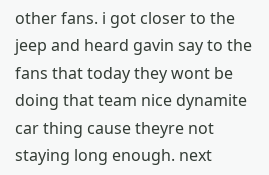other fans. i got closer to the jeep and heard gavin say to the fans that today they wont be doing that team nice dynamite car thing cause theyre not staying long enough. next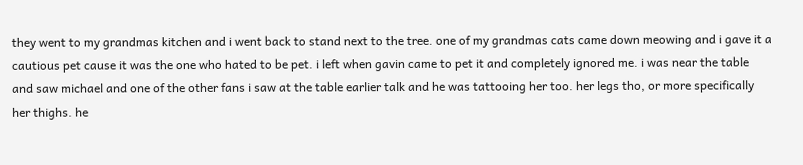they went to my grandmas kitchen and i went back to stand next to the tree. one of my grandmas cats came down meowing and i gave it a cautious pet cause it was the one who hated to be pet. i left when gavin came to pet it and completely ignored me. i was near the table and saw michael and one of the other fans i saw at the table earlier talk and he was tattooing her too. her legs tho, or more specifically her thighs. he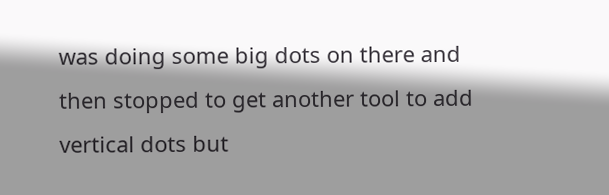was doing some big dots on there and then stopped to get another tool to add vertical dots but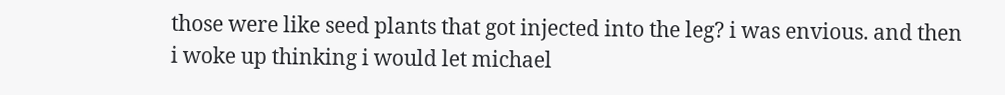those were like seed plants that got injected into the leg? i was envious. and then i woke up thinking i would let michael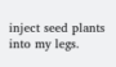inject seed plants into my legs.